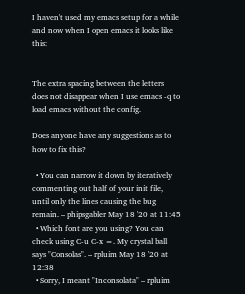I haven't used my emacs setup for a while and now when I open emacs it looks like this:


The extra spacing between the letters does not disappear when I use emacs -q to load emacs without the config.

Does anyone have any suggestions as to how to fix this?

  • You can narrow it down by iteratively commenting out half of your init file, until only the lines causing the bug remain. – phipsgabler May 18 '20 at 11:45
  • Which font are you using? You can check using C-u C-x =. My crystal ball says "Consolas". – rpluim May 18 '20 at 12:38
  • Sorry, I meant "Inconsolata" – rpluim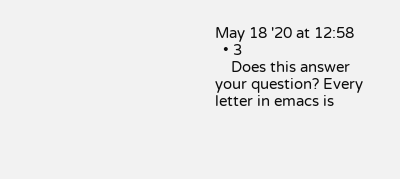May 18 '20 at 12:58
  • 3
    Does this answer your question? Every letter in emacs is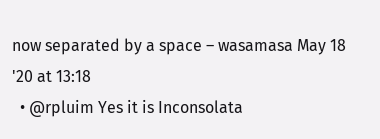now separated by a space – wasamasa May 18 '20 at 13:18
  • @rpluim Yes it is Inconsolata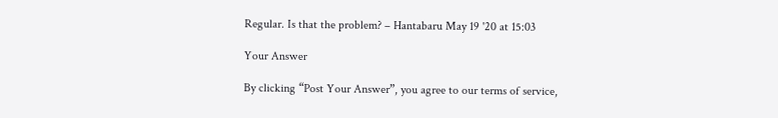Regular. Is that the problem? – Hantabaru May 19 '20 at 15:03

Your Answer

By clicking “Post Your Answer”, you agree to our terms of service,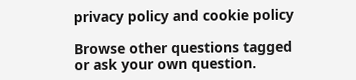privacy policy and cookie policy

Browse other questions tagged or ask your own question.